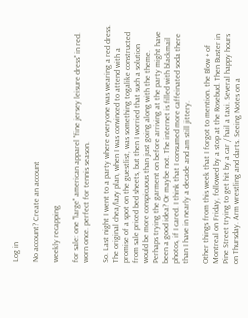Log in

No account? Create an account

weekly recapping

for sale: one "large" american apparel "fine jersey leisure dress" in red. worn once. perfect for tennis season.

So. Last night I went to a party where everyone was wearing a red dress. The original chea/lazy plan, when I was convinced to attend with a promise of a spot on the guestlist, was something togalike constructed from sale priced bed sheets, but then I worried that such a solution would be more conspicuous than just going along with the theme. Perhaps trying the garment on before arriving at the party might have been a good idea? Or maybe not. The internet is filled with blackmail photos, if I cared. I think that I consumed more caffeinated soda there than I have in nearly a decade and am still jittery.

Other things from this week that I forgot to mention. the Blow + of Montreal on Friday, followed by a stop at the Rosebud. Then Buster in Pine Street trying to get hit by a car / hail a taxi. Several happy hours on Thursday. Arm wrestling and darts. Seeing Notes on a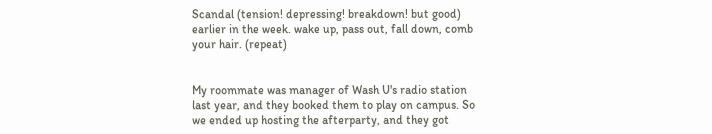Scandal (tension! depressing! breakdown! but good) earlier in the week. wake up, pass out, fall down, comb your hair. (repeat)


My roommate was manager of Wash U's radio station last year, and they booked them to play on campus. So we ended up hosting the afterparty, and they got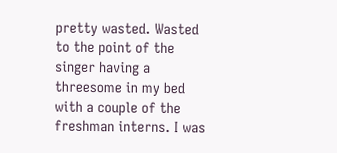pretty wasted. Wasted to the point of the singer having a threesome in my bed with a couple of the freshman interns. I was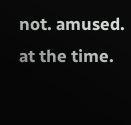not. amused. at the time.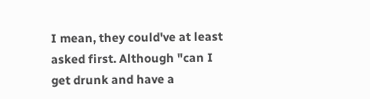I mean, they could've at least asked first. Although "can I get drunk and have a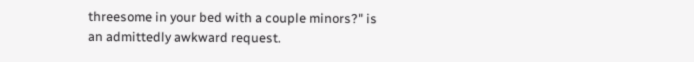threesome in your bed with a couple minors?" is an admittedly awkward request.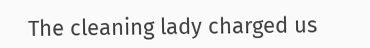The cleaning lady charged us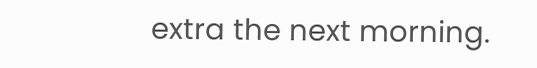extra the next morning.